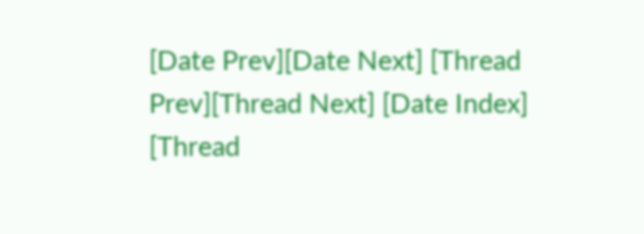[Date Prev][Date Next] [Thread Prev][Thread Next] [Date Index] [Thread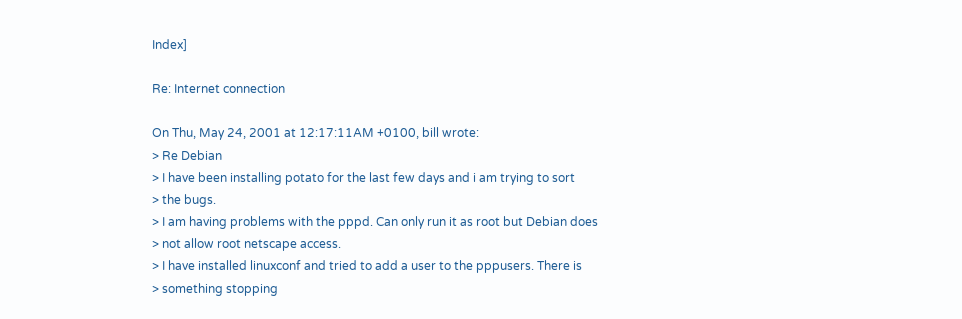Index]

Re: Internet connection

On Thu, May 24, 2001 at 12:17:11AM +0100, bill wrote:
> Re Debian
> I have been installing potato for the last few days and i am trying to sort
> the bugs.
> I am having problems with the pppd. Can only run it as root but Debian does
> not allow root netscape access.
> I have installed linuxconf and tried to add a user to the pppusers. There is
> something stopping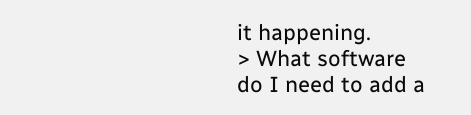it happening.
> What software do I need to add a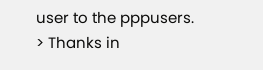user to the pppusers.
> Thanks in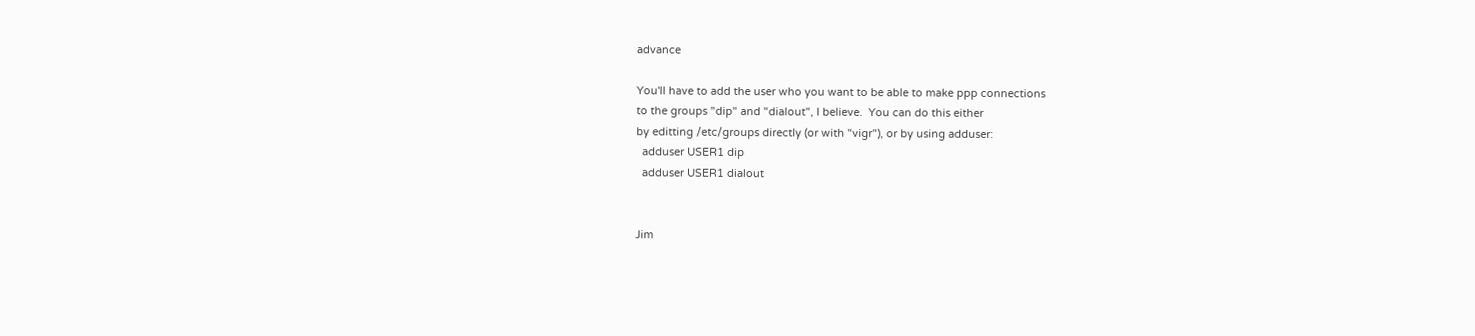advance

You'll have to add the user who you want to be able to make ppp connections
to the groups "dip" and "dialout", I believe.  You can do this either
by editting /etc/groups directly (or with "vigr"), or by using adduser:
  adduser USER1 dip
  adduser USER1 dialout


Jim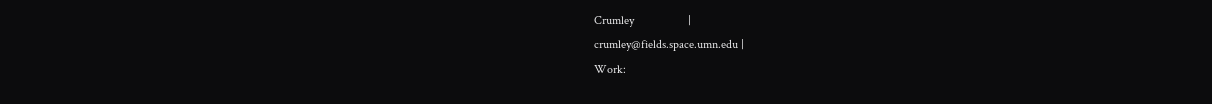Crumley                  |
crumley@fields.space.umn.edu |
Work: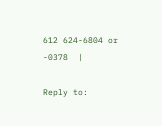612 624-6804 or -0378  |

Reply to: